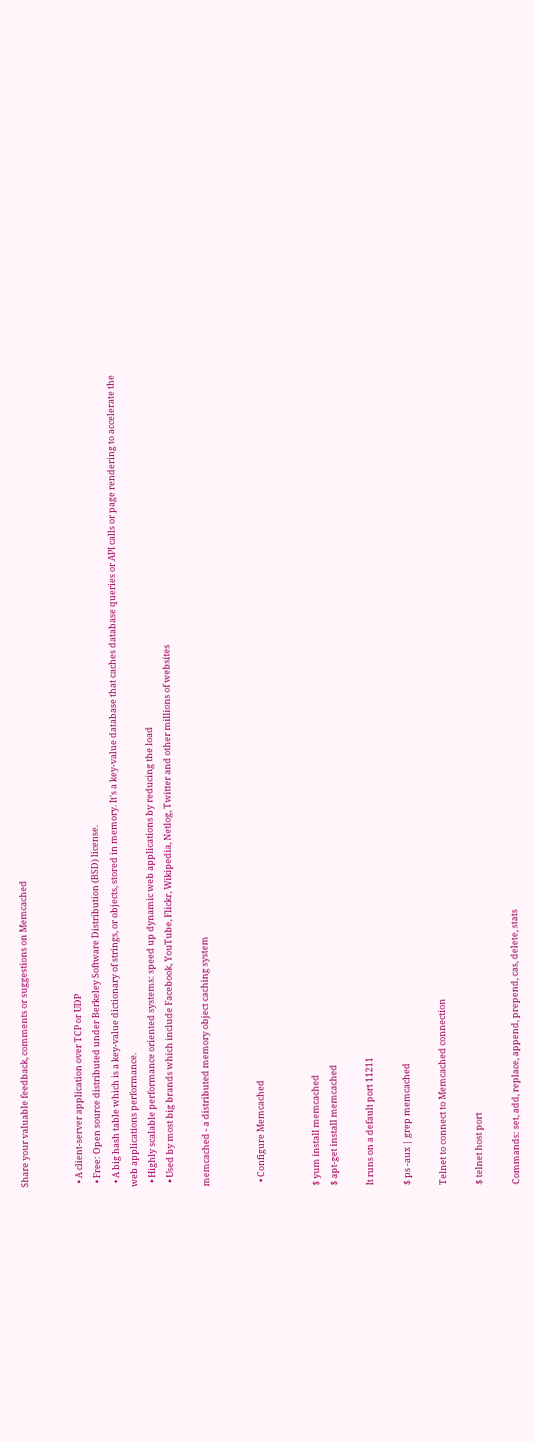Share your valuable feedback, comments or suggestions on Memcached


  • A client-server application over TCP or UDP
  • Free: Open source distributed under Berkeley Software Distribution (BSD) license.
  • A big hash table which is a key-value dictionary of strings, or objects, stored in memory. It's a key-value database that caches database queries or API calls or page rendering to accelerate the web applications performance.
  • Highly scalable performance oriented systems: speed up dynamic web applications by reducing the load
  • Used by most big brands which include Facebook, YouTube, Flickr, Wikipedia, Netlog, Twitter and other millions of websites

memcached - a distributed memory object caching system


  • Configure Memcached


$ yum install memcached
$ apt-get install memcached

It runs on a default port 11211

$ ps -aux | grep memcached

Telnet to connect to Memcached connection

$ telnet host port

Commands: set, add, replace, append, prepend, cas, delete, stats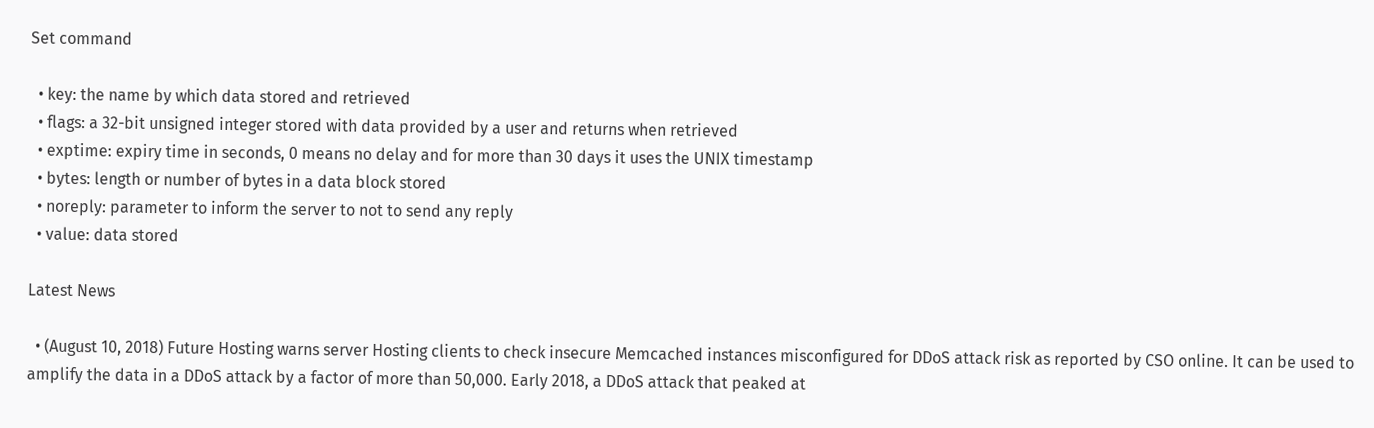Set command

  • key: the name by which data stored and retrieved
  • flags: a 32-bit unsigned integer stored with data provided by a user and returns when retrieved
  • exptime: expiry time in seconds, 0 means no delay and for more than 30 days it uses the UNIX timestamp
  • bytes: length or number of bytes in a data block stored
  • noreply: parameter to inform the server to not to send any reply
  • value: data stored

Latest News

  • (August 10, 2018) Future Hosting warns server Hosting clients to check insecure Memcached instances misconfigured for DDoS attack risk as reported by CSO online. It can be used to amplify the data in a DDoS attack by a factor of more than 50,000. Early 2018, a DDoS attack that peaked at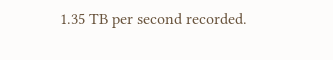1.35 TB per second recorded.